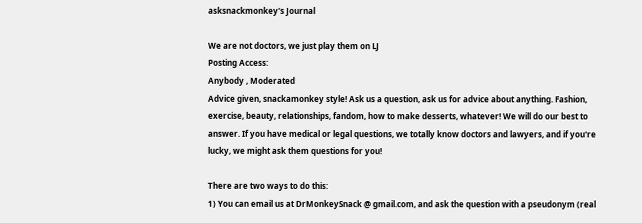asksnackmonkey's Journal

We are not doctors, we just play them on LJ
Posting Access:
Anybody , Moderated
Advice given, snackamonkey style! Ask us a question, ask us for advice about anything. Fashion, exercise, beauty, relationships, fandom, how to make desserts, whatever! We will do our best to answer. If you have medical or legal questions, we totally know doctors and lawyers, and if you're lucky, we might ask them questions for you!

There are two ways to do this:
1) You can email us at DrMonkeySnack @ gmail.com, and ask the question with a pseudonym (real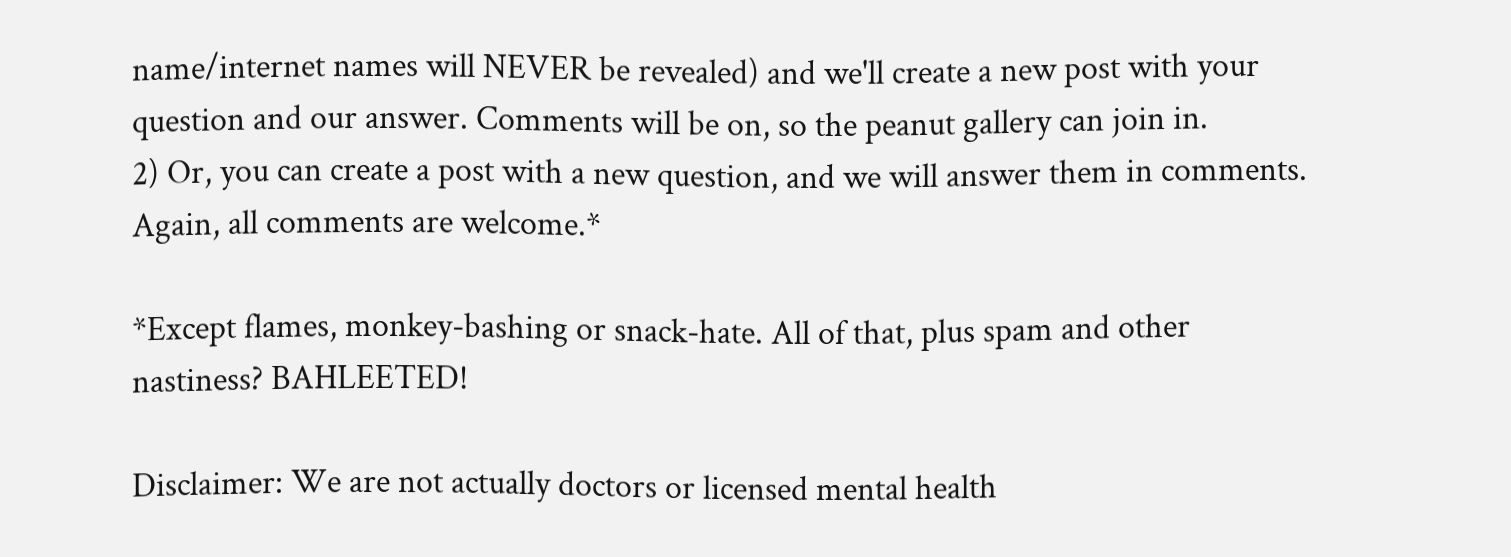name/internet names will NEVER be revealed) and we'll create a new post with your question and our answer. Comments will be on, so the peanut gallery can join in.
2) Or, you can create a post with a new question, and we will answer them in comments. Again, all comments are welcome.*

*Except flames, monkey-bashing or snack-hate. All of that, plus spam and other nastiness? BAHLEETED!

Disclaimer: We are not actually doctors or licensed mental health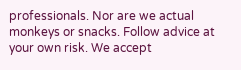professionals. Nor are we actual monkeys or snacks. Follow advice at your own risk. We accept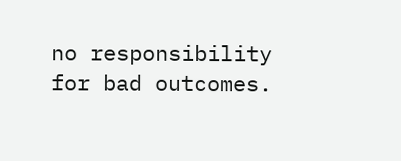no responsibility for bad outcomes.